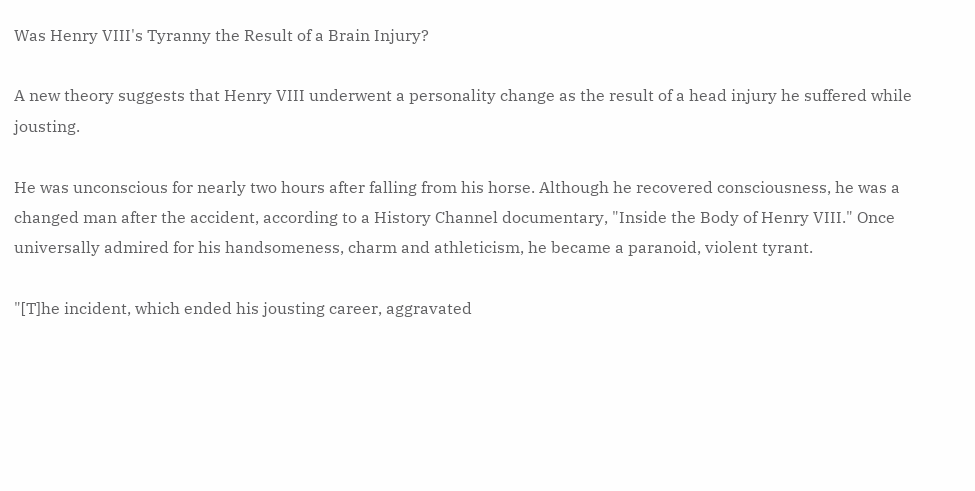Was Henry VIII's Tyranny the Result of a Brain Injury?

A new theory suggests that Henry VIII underwent a personality change as the result of a head injury he suffered while jousting.

He was unconscious for nearly two hours after falling from his horse. Although he recovered consciousness, he was a changed man after the accident, according to a History Channel documentary, "Inside the Body of Henry VIII." Once universally admired for his handsomeness, charm and athleticism, he became a paranoid, violent tyrant.

"[T]he incident, which ended his jousting career, aggravated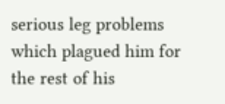serious leg problems which plagued him for the rest of his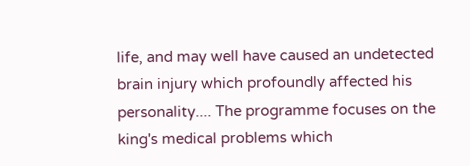life, and may well have caused an undetected brain injury which profoundly affected his personality.... The programme focuses on the king's medical problems which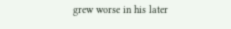grew worse in his later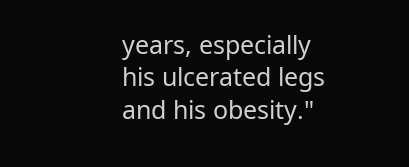years, especially his ulcerated legs and his obesity."